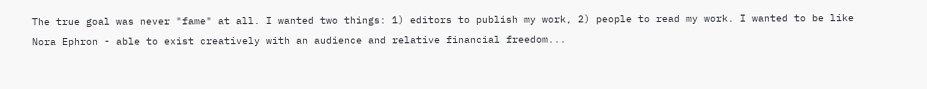The true goal was never "fame" at all. I wanted two things: 1) editors to publish my work, 2) people to read my work. I wanted to be like Nora Ephron - able to exist creatively with an audience and relative financial freedom...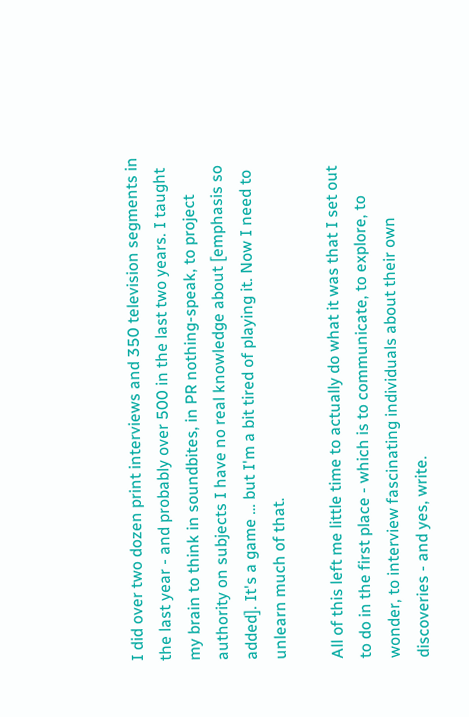I did over two dozen print interviews and 350 television segments in the last year - and probably over 500 in the last two years. I taught my brain to think in soundbites, in PR nothing-speak, to project authority on subjects I have no real knowledge about [emphasis so added]. It's a game … but I'm a bit tired of playing it. Now I need to unlearn much of that.

All of this left me little time to actually do what it was that I set out to do in the first place - which is to communicate, to explore, to wonder, to interview fascinating individuals about their own discoveries - and yes, write.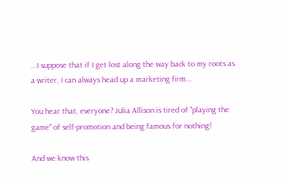...I suppose that if I get lost along the way back to my roots as a writer, I can always head up a marketing firm...

You hear that, everyone? Julia Allison is tired of "playing the game" of self-promotion and being famous for nothing!

And we know this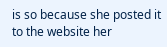is so because she posted it to the website her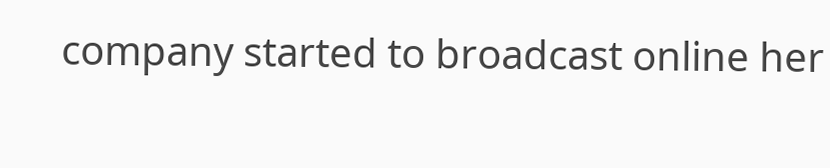company started to broadcast online her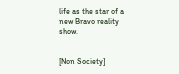life as the star of a new Bravo reality show.


[Non Society]